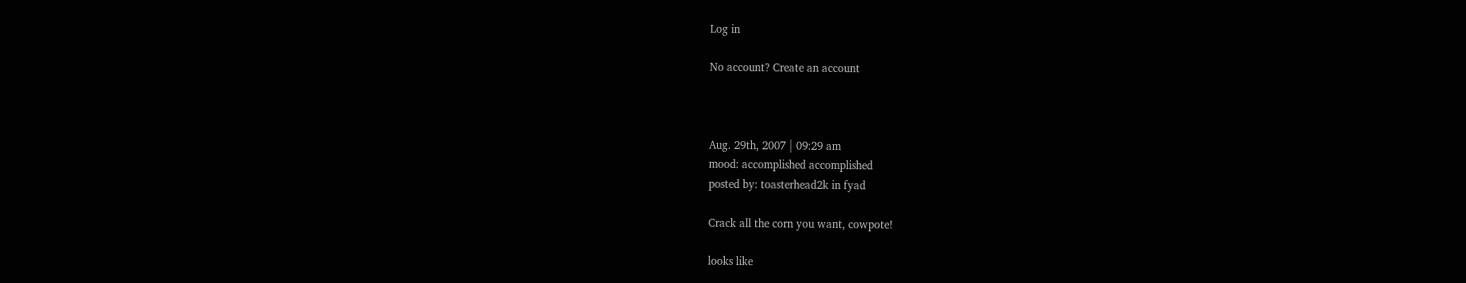Log in

No account? Create an account



Aug. 29th, 2007 | 09:29 am
mood: accomplished accomplished
posted by: toasterhead2k in fyad

Crack all the corn you want, cowpote!

looks like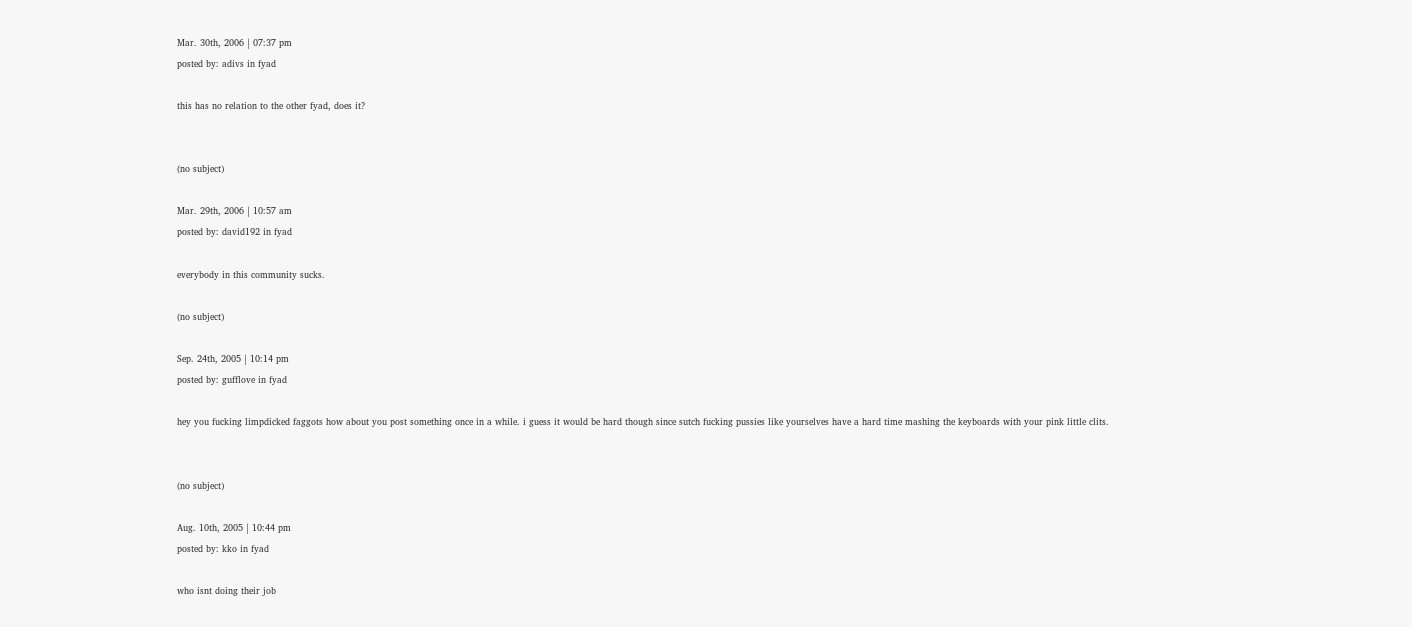Mar. 30th, 2006 | 07:37 pm
posted by: adivs in fyad

this has no relation to the other fyad, does it?


(no subject)

Mar. 29th, 2006 | 10:57 am
posted by: david192 in fyad

everybody in this community sucks.

(no subject)

Sep. 24th, 2005 | 10:14 pm
posted by: gufflove in fyad

hey you fucking limpdicked faggots how about you post something once in a while. i guess it would be hard though since sutch fucking pussies like yourselves have a hard time mashing the keyboards with your pink little clits.


(no subject)

Aug. 10th, 2005 | 10:44 pm
posted by: kko in fyad

who isnt doing their job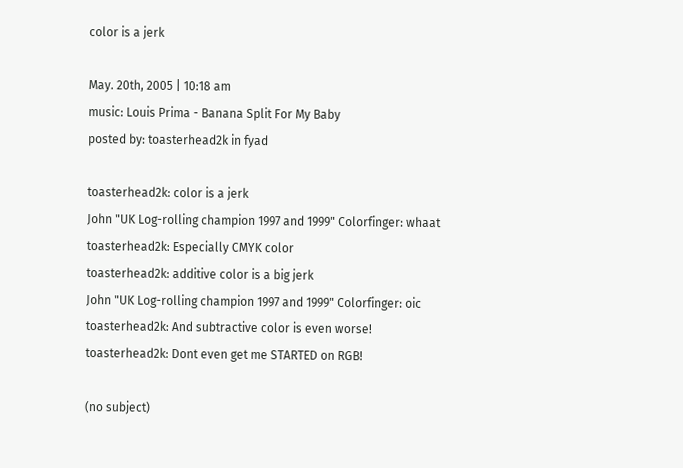color is a jerk

May. 20th, 2005 | 10:18 am
music: Louis Prima - Banana Split For My Baby
posted by: toasterhead2k in fyad

toasterhead2k: color is a jerk
John "UK Log-rolling champion 1997 and 1999" Colorfinger: whaat
toasterhead2k: Especially CMYK color
toasterhead2k: additive color is a big jerk
John "UK Log-rolling champion 1997 and 1999" Colorfinger: oic
toasterhead2k: And subtractive color is even worse!
toasterhead2k: Dont even get me STARTED on RGB!

(no subject)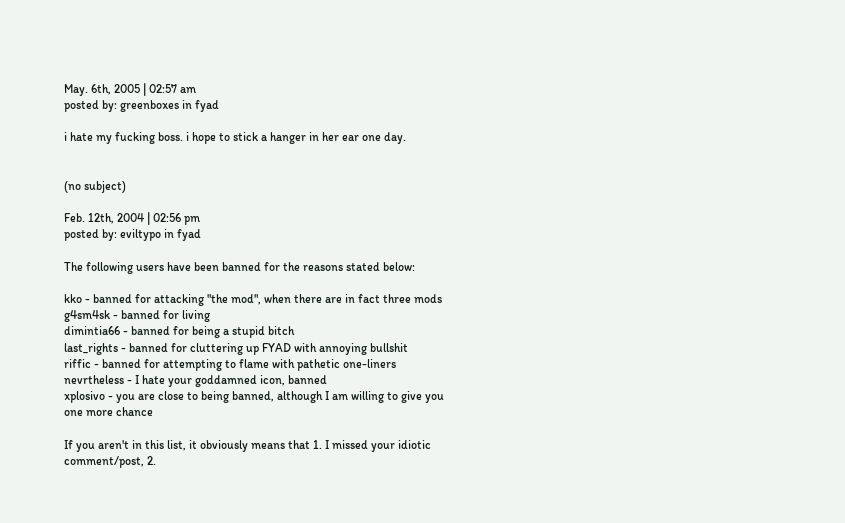May. 6th, 2005 | 02:57 am
posted by: greenboxes in fyad

i hate my fucking boss. i hope to stick a hanger in her ear one day.


(no subject)

Feb. 12th, 2004 | 02:56 pm
posted by: eviltypo in fyad

The following users have been banned for the reasons stated below:

kko - banned for attacking "the mod", when there are in fact three mods
g4sm4sk - banned for living
dimintia66 - banned for being a stupid bitch
last_rights - banned for cluttering up FYAD with annoying bullshit
riffic - banned for attempting to flame with pathetic one-liners
nevrtheless - I hate your goddamned icon, banned
xplosivo - you are close to being banned, although I am willing to give you one more chance

If you aren't in this list, it obviously means that 1. I missed your idiotic comment/post, 2.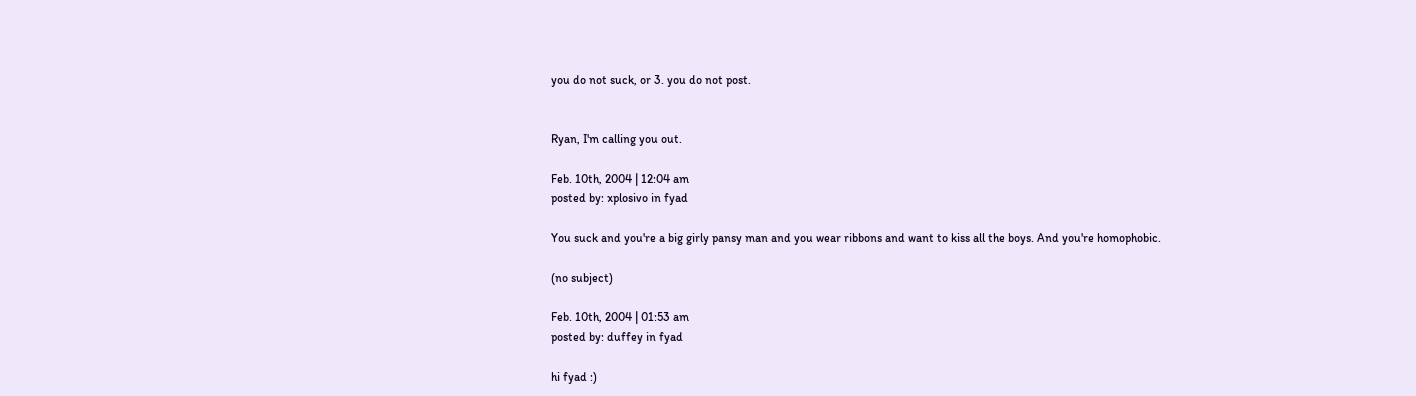you do not suck, or 3. you do not post.


Ryan, I'm calling you out.

Feb. 10th, 2004 | 12:04 am
posted by: xplosivo in fyad

You suck and you're a big girly pansy man and you wear ribbons and want to kiss all the boys. And you're homophobic.

(no subject)

Feb. 10th, 2004 | 01:53 am
posted by: duffey in fyad

hi fyad :)